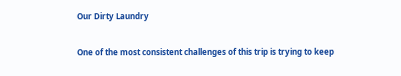Our Dirty Laundry

One of the most consistent challenges of this trip is trying to keep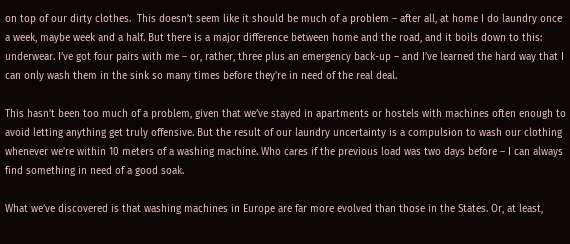on top of our dirty clothes.  This doesn’t seem like it should be much of a problem – after all, at home I do laundry once a week, maybe week and a half. But there is a major difference between home and the road, and it boils down to this: underwear. I’ve got four pairs with me – or, rather, three plus an emergency back-up – and I’ve learned the hard way that I can only wash them in the sink so many times before they’re in need of the real deal.

This hasn’t been too much of a problem, given that we’ve stayed in apartments or hostels with machines often enough to avoid letting anything get truly offensive. But the result of our laundry uncertainty is a compulsion to wash our clothing whenever we’re within 10 meters of a washing machine. Who cares if the previous load was two days before – I can always find something in need of a good soak.

What we’ve discovered is that washing machines in Europe are far more evolved than those in the States. Or, at least,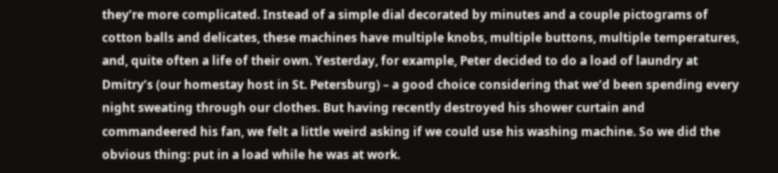they’re more complicated. Instead of a simple dial decorated by minutes and a couple pictograms of cotton balls and delicates, these machines have multiple knobs, multiple buttons, multiple temperatures, and, quite often a life of their own. Yesterday, for example, Peter decided to do a load of laundry at Dmitry’s (our homestay host in St. Petersburg) – a good choice considering that we’d been spending every night sweating through our clothes. But having recently destroyed his shower curtain and commandeered his fan, we felt a little weird asking if we could use his washing machine. So we did the obvious thing: put in a load while he was at work.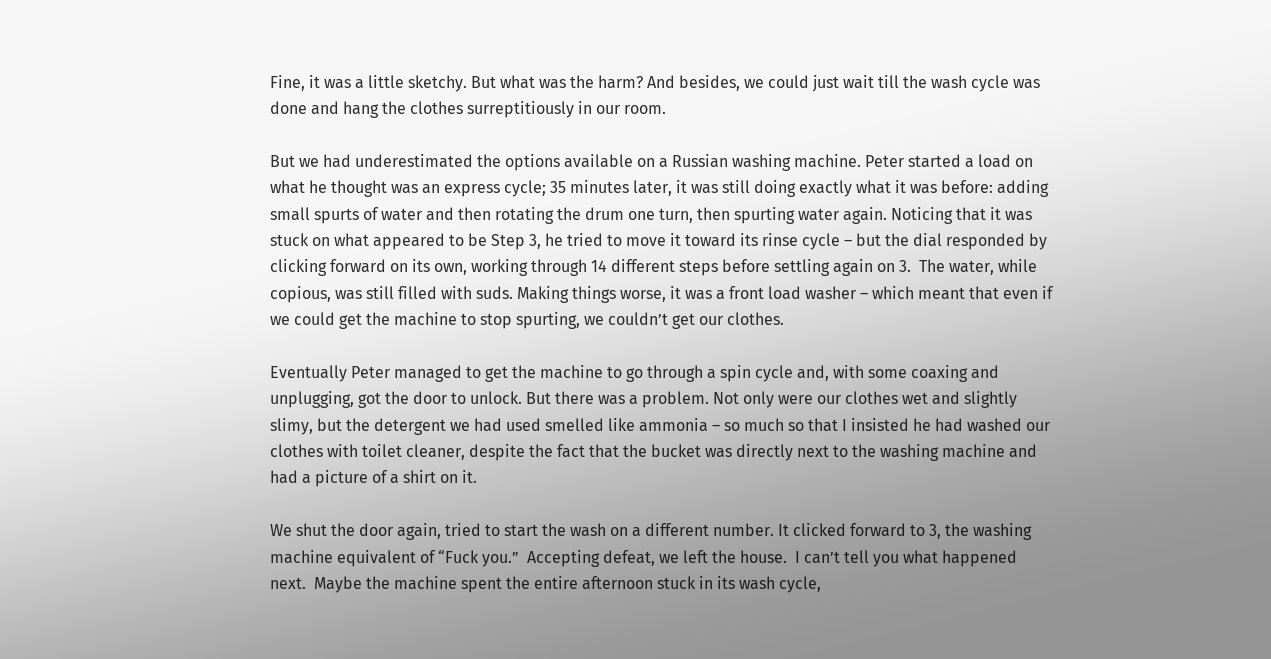Fine, it was a little sketchy. But what was the harm? And besides, we could just wait till the wash cycle was done and hang the clothes surreptitiously in our room.

But we had underestimated the options available on a Russian washing machine. Peter started a load on what he thought was an express cycle; 35 minutes later, it was still doing exactly what it was before: adding small spurts of water and then rotating the drum one turn, then spurting water again. Noticing that it was stuck on what appeared to be Step 3, he tried to move it toward its rinse cycle – but the dial responded by clicking forward on its own, working through 14 different steps before settling again on 3.  The water, while copious, was still filled with suds. Making things worse, it was a front load washer – which meant that even if we could get the machine to stop spurting, we couldn’t get our clothes.

Eventually Peter managed to get the machine to go through a spin cycle and, with some coaxing and unplugging, got the door to unlock. But there was a problem. Not only were our clothes wet and slightly slimy, but the detergent we had used smelled like ammonia – so much so that I insisted he had washed our clothes with toilet cleaner, despite the fact that the bucket was directly next to the washing machine and had a picture of a shirt on it.

We shut the door again, tried to start the wash on a different number. It clicked forward to 3, the washing machine equivalent of “Fuck you.”  Accepting defeat, we left the house.  I can’t tell you what happened next.  Maybe the machine spent the entire afternoon stuck in its wash cycle,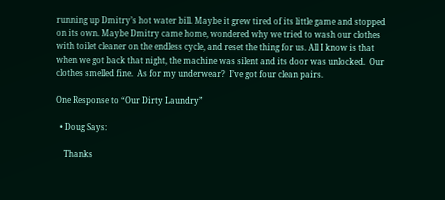running up Dmitry’s hot water bill. Maybe it grew tired of its little game and stopped on its own. Maybe Dmitry came home, wondered why we tried to wash our clothes with toilet cleaner on the endless cycle, and reset the thing for us. All I know is that when we got back that night, the machine was silent and its door was unlocked.  Our clothes smelled fine.  As for my underwear?  I’ve got four clean pairs.

One Response to “Our Dirty Laundry”

  • Doug Says:

    Thanks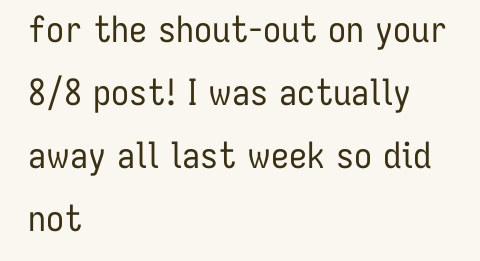for the shout-out on your 8/8 post! I was actually away all last week so did not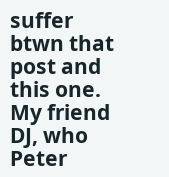suffer btwn that post and this one. My friend DJ, who Peter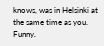knows, was in Helsinki at the same time as you. Funny.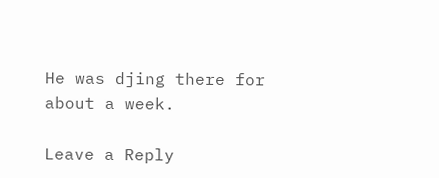He was djing there for about a week.

Leave a Reply